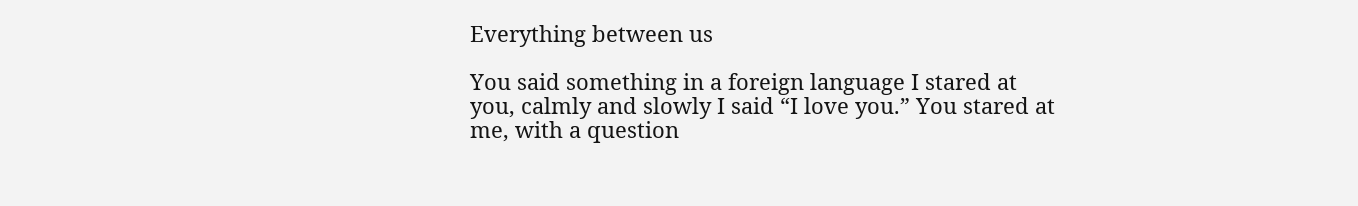Everything between us

You said something in a foreign language I stared at you, calmly and slowly I said “I love you.” You stared at me, with a question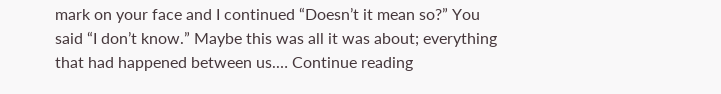mark on your face and I continued “Doesn’t it mean so?” You said “I don’t know.” Maybe this was all it was about; everything that had happened between us.… Continue reading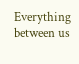Everything between us